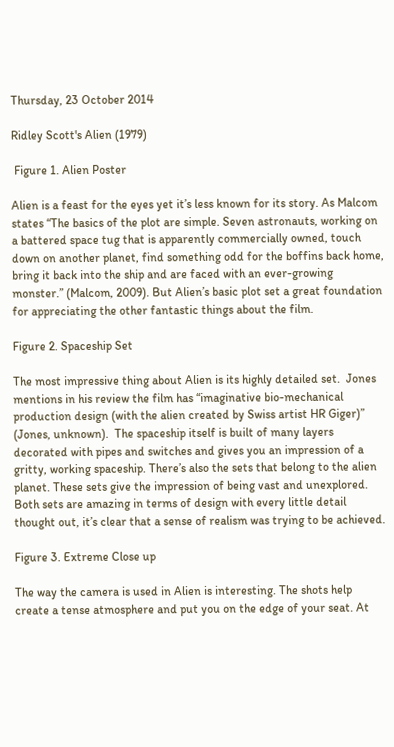Thursday, 23 October 2014

Ridley Scott's Alien (1979)

 Figure 1. Alien Poster

Alien is a feast for the eyes yet it’s less known for its story. As Malcom states “The basics of the plot are simple. Seven astronauts, working on a battered space tug that is apparently commercially owned, touch down on another planet, find something odd for the boffins back home, bring it back into the ship and are faced with an ever-growing monster.” (Malcom, 2009). But Alien’s basic plot set a great foundation for appreciating the other fantastic things about the film.

Figure 2. Spaceship Set

The most impressive thing about Alien is its highly detailed set.  Jones mentions in his review the film has “imaginative bio-mechanical production design (with the alien created by Swiss artist HR Giger)” (Jones, unknown).  The spaceship itself is built of many layers decorated with pipes and switches and gives you an impression of a gritty, working spaceship. There’s also the sets that belong to the alien planet. These sets give the impression of being vast and unexplored. Both sets are amazing in terms of design with every little detail thought out, it’s clear that a sense of realism was trying to be achieved.

Figure 3. Extreme Close up

The way the camera is used in Alien is interesting. The shots help create a tense atmosphere and put you on the edge of your seat. At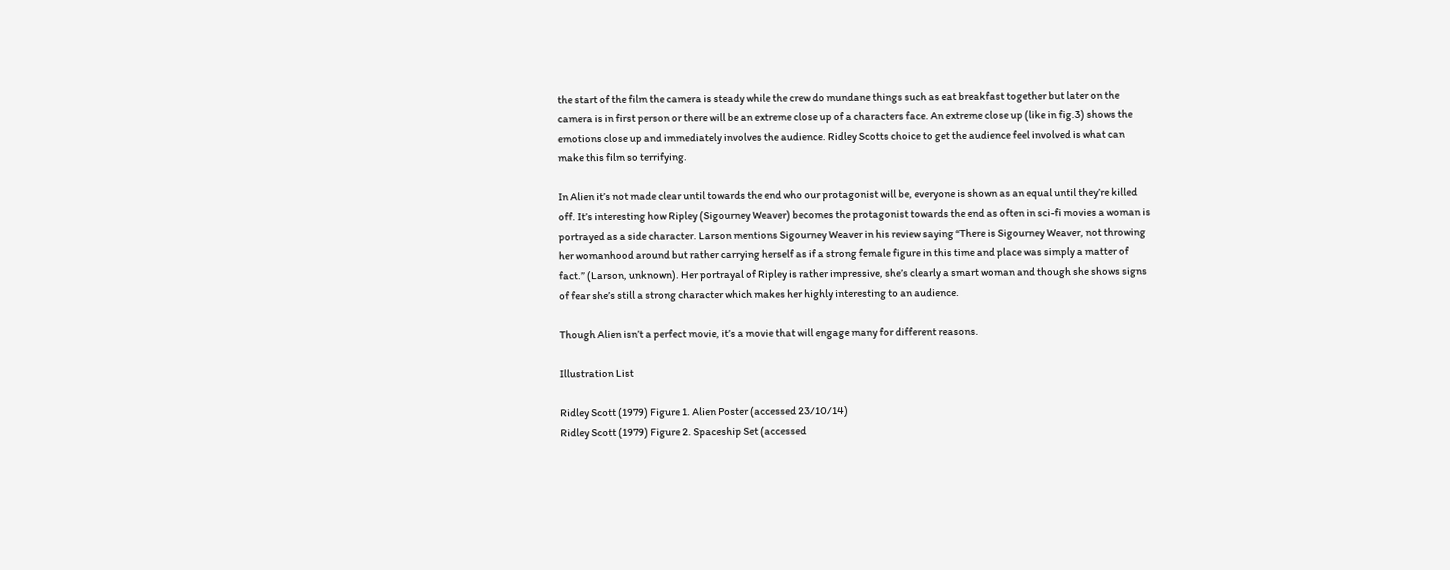the start of the film the camera is steady while the crew do mundane things such as eat breakfast together but later on the camera is in first person or there will be an extreme close up of a characters face. An extreme close up (like in fig.3) shows the emotions close up and immediately involves the audience. Ridley Scotts choice to get the audience feel involved is what can make this film so terrifying.

In Alien it’s not made clear until towards the end who our protagonist will be, everyone is shown as an equal until they’re killed off. It’s interesting how Ripley (Sigourney Weaver) becomes the protagonist towards the end as often in sci-fi movies a woman is portrayed as a side character. Larson mentions Sigourney Weaver in his review saying “There is Sigourney Weaver, not throwing her womanhood around but rather carrying herself as if a strong female figure in this time and place was simply a matter of fact.” (Larson, unknown). Her portrayal of Ripley is rather impressive, she’s clearly a smart woman and though she shows signs of fear she’s still a strong character which makes her highly interesting to an audience.

Though Alien isn’t a perfect movie, it’s a movie that will engage many for different reasons.

Illustration List

Ridley Scott (1979) Figure 1. Alien Poster (accessed 23/10/14)
Ridley Scott (1979) Figure 2. Spaceship Set (accessed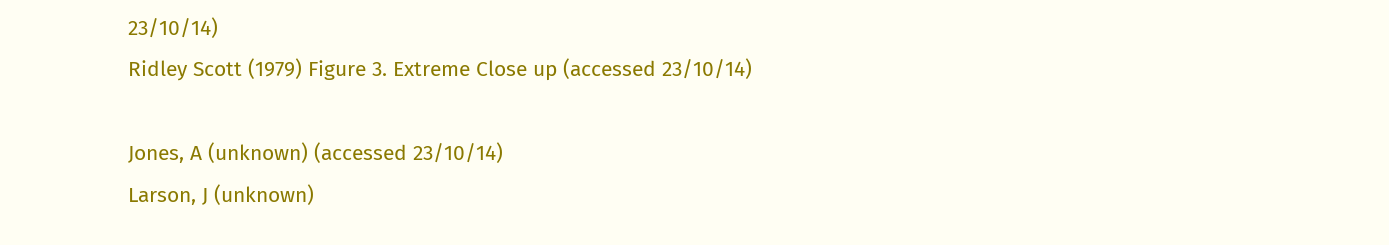23/10/14)
Ridley Scott (1979) Figure 3. Extreme Close up (accessed 23/10/14)

Jones, A (unknown) (accessed 23/10/14)
Larson, J (unknown)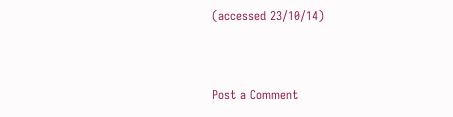(accessed 23/10/14)



Post a Comment